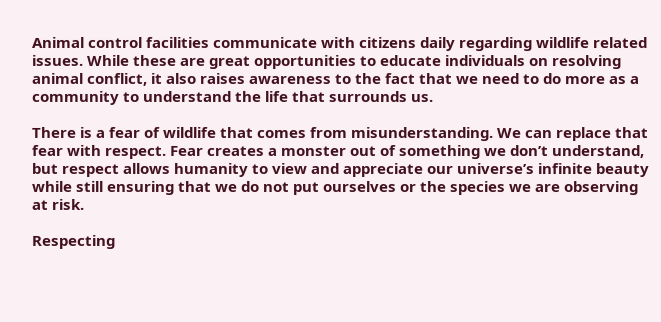Animal control facilities communicate with citizens daily regarding wildlife related issues. While these are great opportunities to educate individuals on resolving animal conflict, it also raises awareness to the fact that we need to do more as a community to understand the life that surrounds us.

There is a fear of wildlife that comes from misunderstanding. We can replace that fear with respect. Fear creates a monster out of something we don’t understand, but respect allows humanity to view and appreciate our universe’s infinite beauty while still ensuring that we do not put ourselves or the species we are observing at risk.

Respecting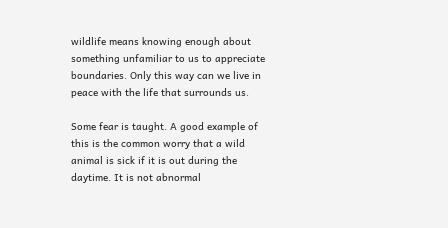wildlife means knowing enough about something unfamiliar to us to appreciate boundaries. Only this way can we live in peace with the life that surrounds us.

Some fear is taught. A good example of this is the common worry that a wild animal is sick if it is out during the daytime. It is not abnormal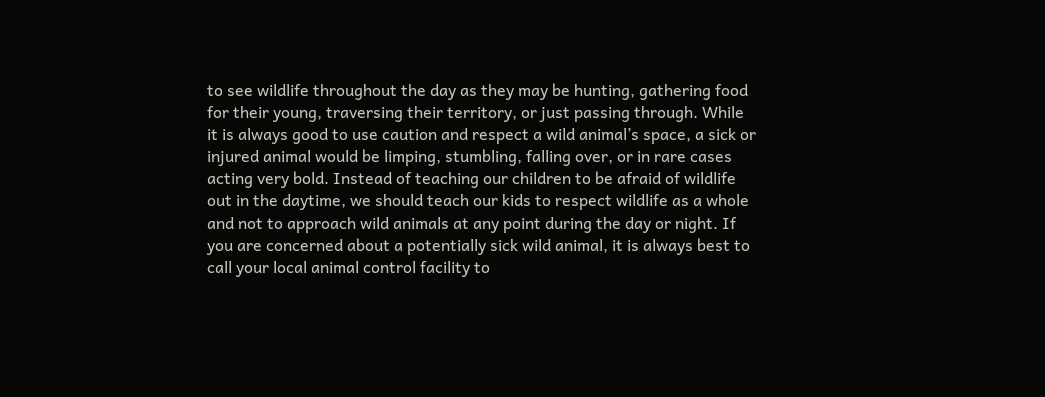to see wildlife throughout the day as they may be hunting, gathering food for their young, traversing their territory, or just passing through. While it is always good to use caution and respect a wild animal’s space, a sick or injured animal would be limping, stumbling, falling over, or in rare cases acting very bold. Instead of teaching our children to be afraid of wildlife out in the daytime, we should teach our kids to respect wildlife as a whole and not to approach wild animals at any point during the day or night. If you are concerned about a potentially sick wild animal, it is always best to call your local animal control facility to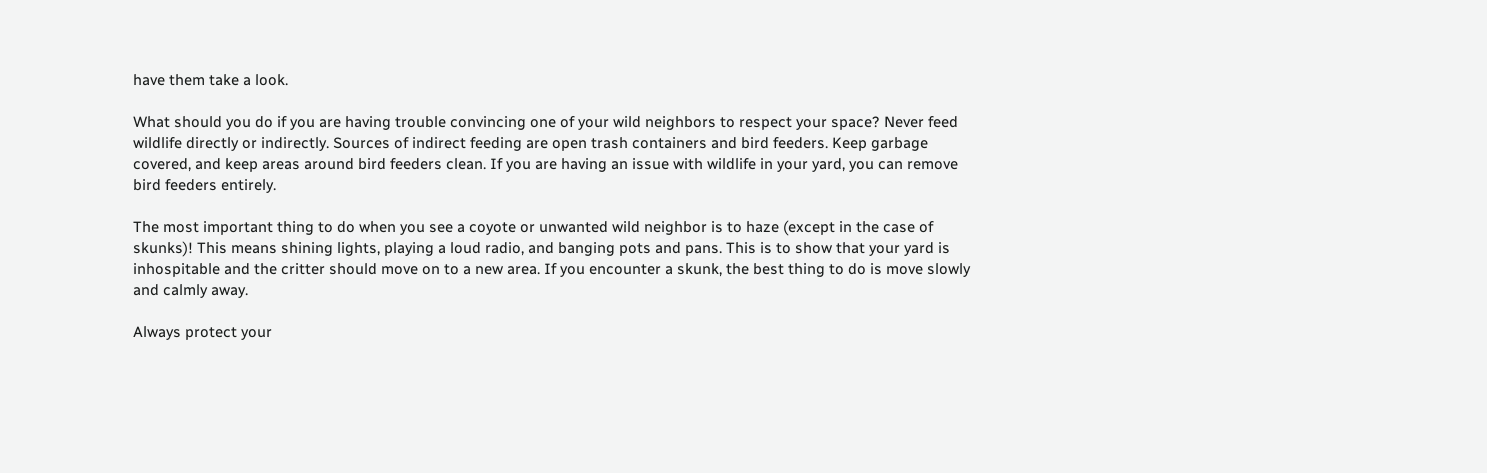have them take a look.

What should you do if you are having trouble convincing one of your wild neighbors to respect your space? Never feed wildlife directly or indirectly. Sources of indirect feeding are open trash containers and bird feeders. Keep garbage covered, and keep areas around bird feeders clean. If you are having an issue with wildlife in your yard, you can remove bird feeders entirely.

The most important thing to do when you see a coyote or unwanted wild neighbor is to haze (except in the case of skunks)! This means shining lights, playing a loud radio, and banging pots and pans. This is to show that your yard is inhospitable and the critter should move on to a new area. If you encounter a skunk, the best thing to do is move slowly and calmly away.

Always protect your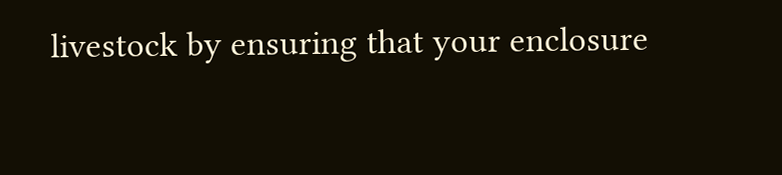livestock by ensuring that your enclosure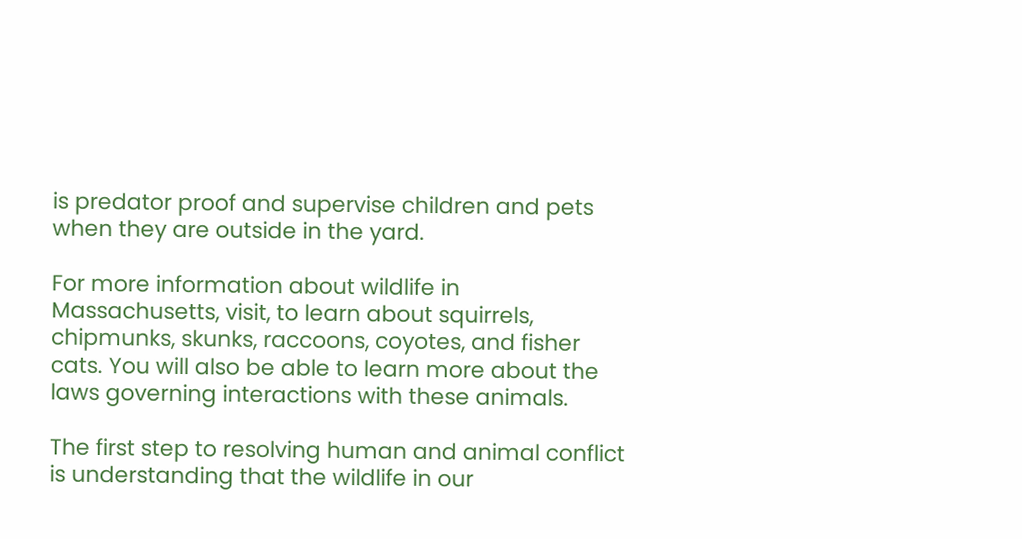is predator proof and supervise children and pets when they are outside in the yard.

For more information about wildlife in Massachusetts, visit, to learn about squirrels, chipmunks, skunks, raccoons, coyotes, and fisher cats. You will also be able to learn more about the laws governing interactions with these animals.

The first step to resolving human and animal conflict is understanding that the wildlife in our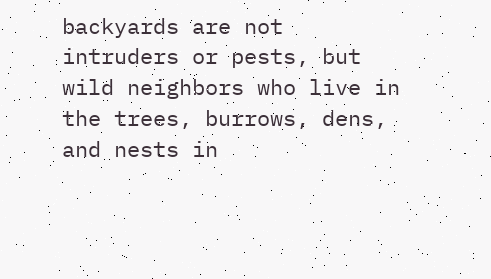backyards are not intruders or pests, but wild neighbors who live in the trees, burrows, dens, and nests in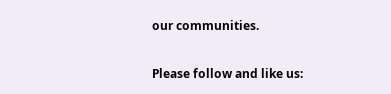our communities.

Please follow and like us: